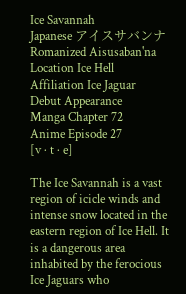Ice Savannah
Japanese アイスサバンナ
Romanized Aisusaban'na
Location Ice Hell
Affiliation Ice Jaguar
Debut Appearance
Manga Chapter 72
Anime Episode 27
[v · t · e]

The Ice Savannah is a vast region of icicle winds and intense snow located in the eastern region of Ice Hell. It is a dangerous area inhabited by the ferocious Ice Jaguars who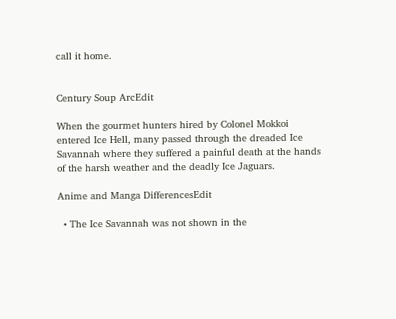call it home.


Century Soup ArcEdit

When the gourmet hunters hired by Colonel Mokkoi entered Ice Hell, many passed through the dreaded Ice Savannah where they suffered a painful death at the hands of the harsh weather and the deadly Ice Jaguars.

Anime and Manga DifferencesEdit

  • The Ice Savannah was not shown in the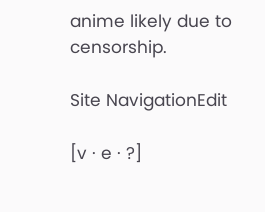anime likely due to censorship.

Site NavigationEdit

[v · e · ?]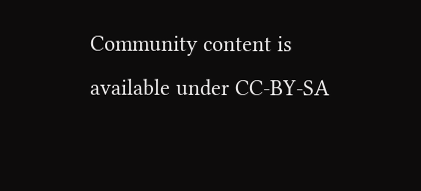Community content is available under CC-BY-SA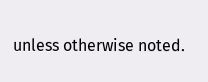unless otherwise noted.